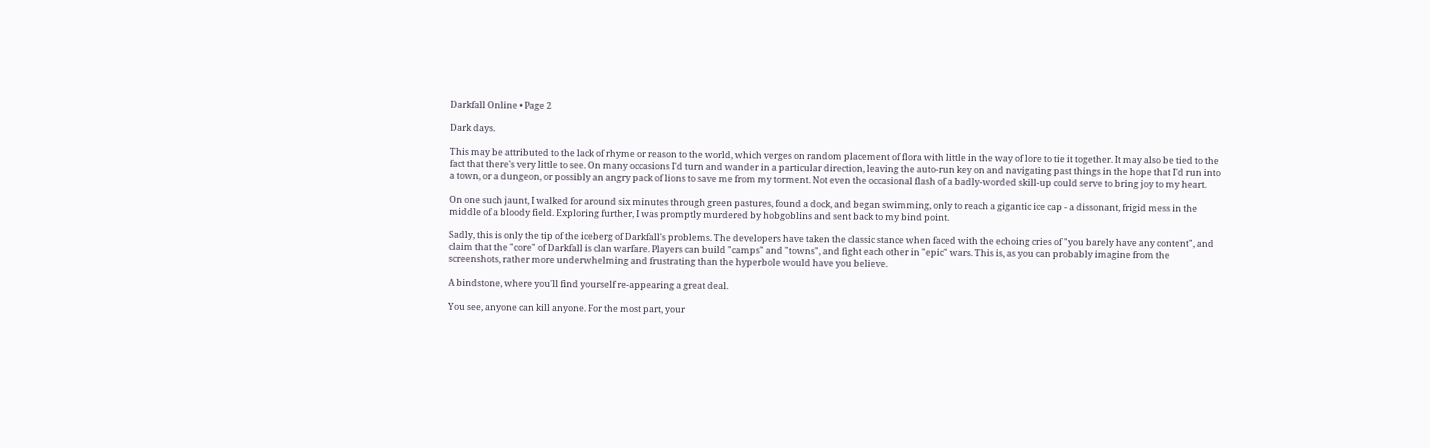Darkfall Online • Page 2

Dark days.

This may be attributed to the lack of rhyme or reason to the world, which verges on random placement of flora with little in the way of lore to tie it together. It may also be tied to the fact that there's very little to see. On many occasions I'd turn and wander in a particular direction, leaving the auto-run key on and navigating past things in the hope that I'd run into a town, or a dungeon, or possibly an angry pack of lions to save me from my torment. Not even the occasional flash of a badly-worded skill-up could serve to bring joy to my heart.

On one such jaunt, I walked for around six minutes through green pastures, found a dock, and began swimming, only to reach a gigantic ice cap - a dissonant, frigid mess in the middle of a bloody field. Exploring further, I was promptly murdered by hobgoblins and sent back to my bind point.

Sadly, this is only the tip of the iceberg of Darkfall's problems. The developers have taken the classic stance when faced with the echoing cries of "you barely have any content", and claim that the "core" of Darkfall is clan warfare. Players can build "camps" and "towns", and fight each other in "epic" wars. This is, as you can probably imagine from the screenshots, rather more underwhelming and frustrating than the hyperbole would have you believe.

A bindstone, where you'll find yourself re-appearing a great deal.

You see, anyone can kill anyone. For the most part, your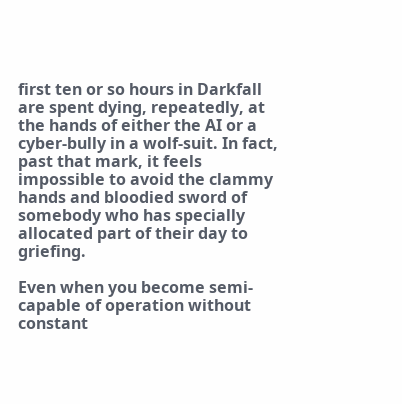first ten or so hours in Darkfall are spent dying, repeatedly, at the hands of either the AI or a cyber-bully in a wolf-suit. In fact, past that mark, it feels impossible to avoid the clammy hands and bloodied sword of somebody who has specially allocated part of their day to griefing.

Even when you become semi-capable of operation without constant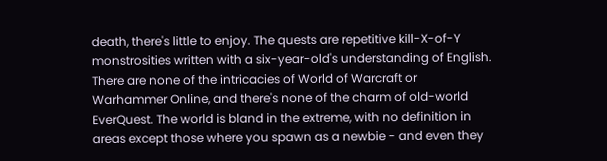death, there's little to enjoy. The quests are repetitive kill-X-of-Y monstrosities written with a six-year-old's understanding of English. There are none of the intricacies of World of Warcraft or Warhammer Online, and there's none of the charm of old-world EverQuest. The world is bland in the extreme, with no definition in areas except those where you spawn as a newbie - and even they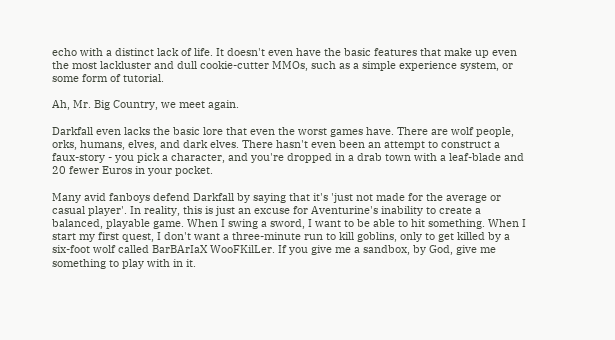echo with a distinct lack of life. It doesn't even have the basic features that make up even the most lackluster and dull cookie-cutter MMOs, such as a simple experience system, or some form of tutorial.

Ah, Mr. Big Country, we meet again.

Darkfall even lacks the basic lore that even the worst games have. There are wolf people, orks, humans, elves, and dark elves. There hasn't even been an attempt to construct a faux-story - you pick a character, and you're dropped in a drab town with a leaf-blade and 20 fewer Euros in your pocket.

Many avid fanboys defend Darkfall by saying that it's 'just not made for the average or casual player'. In reality, this is just an excuse for Aventurine's inability to create a balanced, playable game. When I swing a sword, I want to be able to hit something. When I start my first quest, I don't want a three-minute run to kill goblins, only to get killed by a six-foot wolf called BarBArIaX WooFKilLer. If you give me a sandbox, by God, give me something to play with in it.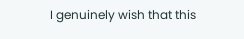I genuinely wish that this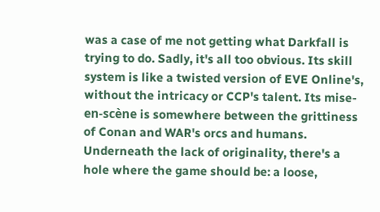was a case of me not getting what Darkfall is trying to do. Sadly, it's all too obvious. Its skill system is like a twisted version of EVE Online's, without the intricacy or CCP's talent. Its mise-en-scène is somewhere between the grittiness of Conan and WAR's orcs and humans. Underneath the lack of originality, there's a hole where the game should be: a loose,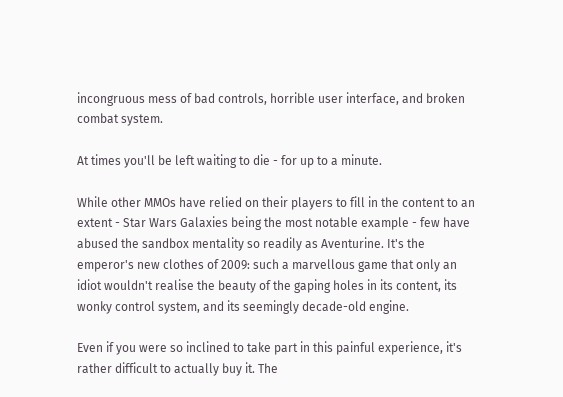incongruous mess of bad controls, horrible user interface, and broken combat system.

At times you'll be left waiting to die - for up to a minute.

While other MMOs have relied on their players to fill in the content to an extent - Star Wars Galaxies being the most notable example - few have abused the sandbox mentality so readily as Aventurine. It's the emperor's new clothes of 2009: such a marvellous game that only an idiot wouldn't realise the beauty of the gaping holes in its content, its wonky control system, and its seemingly decade-old engine.

Even if you were so inclined to take part in this painful experience, it's rather difficult to actually buy it. The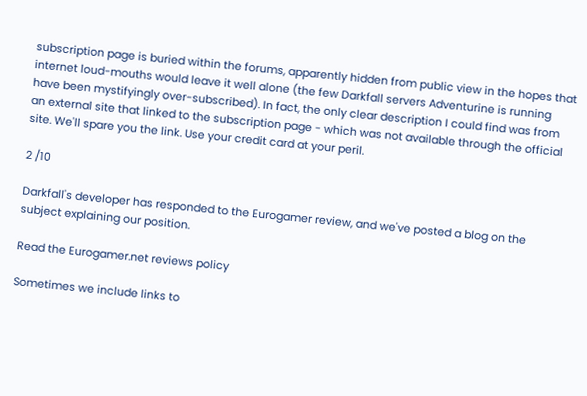subscription page is buried within the forums, apparently hidden from public view in the hopes that internet loud-mouths would leave it well alone (the few Darkfall servers Adventurine is running have been mystifyingly over-subscribed). In fact, the only clear description I could find was from an external site that linked to the subscription page - which was not available through the official site. We'll spare you the link. Use your credit card at your peril.

2 /10

Darkfall's developer has responded to the Eurogamer review, and we've posted a blog on the subject explaining our position.

Read the Eurogamer.net reviews policy

Sometimes we include links to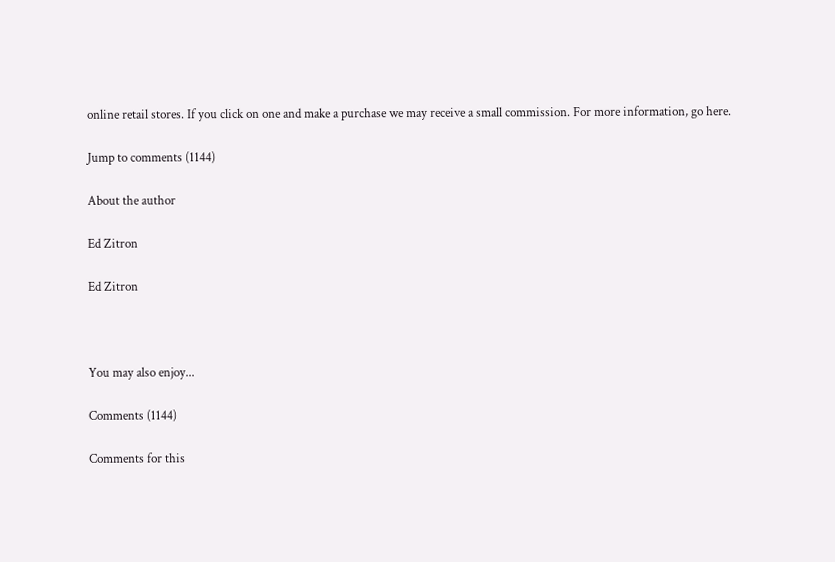online retail stores. If you click on one and make a purchase we may receive a small commission. For more information, go here.

Jump to comments (1144)

About the author

Ed Zitron

Ed Zitron



You may also enjoy...

Comments (1144)

Comments for this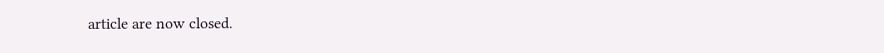article are now closed.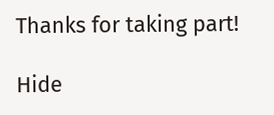Thanks for taking part!

Hide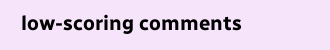low-scoring comments